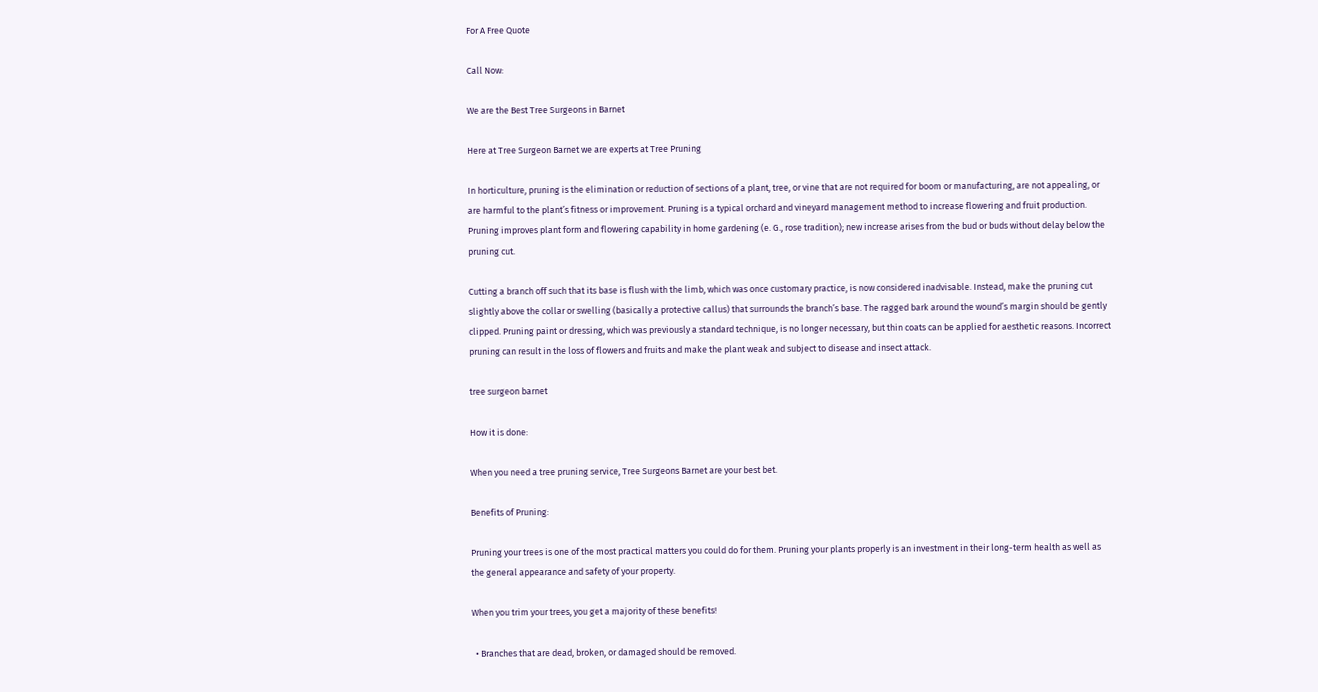For A Free Quote

Call Now:

We are the Best Tree Surgeons in Barnet

Here at Tree Surgeon Barnet we are experts at Tree Pruning

In horticulture, pruning is the elimination or reduction of sections of a plant, tree, or vine that are not required for boom or manufacturing, are not appealing, or are harmful to the plant’s fitness or improvement. Pruning is a typical orchard and vineyard management method to increase flowering and fruit production. Pruning improves plant form and flowering capability in home gardening (e. G., rose tradition); new increase arises from the bud or buds without delay below the pruning cut.

Cutting a branch off such that its base is flush with the limb, which was once customary practice, is now considered inadvisable. Instead, make the pruning cut slightly above the collar or swelling (basically a protective callus) that surrounds the branch’s base. The ragged bark around the wound’s margin should be gently clipped. Pruning paint or dressing, which was previously a standard technique, is no longer necessary, but thin coats can be applied for aesthetic reasons. Incorrect pruning can result in the loss of flowers and fruits and make the plant weak and subject to disease and insect attack.

tree surgeon barnet

How it is done:

When you need a tree pruning service, Tree Surgeons Barnet are your best bet.

Benefits of Pruning:

Pruning your trees is one of the most practical matters you could do for them. Pruning your plants properly is an investment in their long-term health as well as the general appearance and safety of your property.

When you trim your trees, you get a majority of these benefits!

  • Branches that are dead, broken, or damaged should be removed.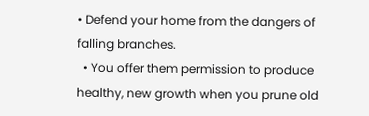• Defend your home from the dangers of falling branches.
  • You offer them permission to produce healthy, new growth when you prune old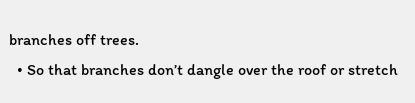branches off trees.
  • So that branches don’t dangle over the roof or stretch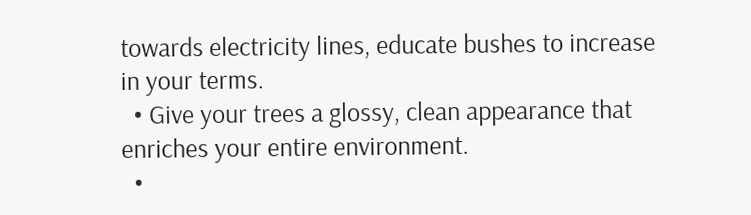towards electricity lines, educate bushes to increase in your terms.
  • Give your trees a glossy, clean appearance that enriches your entire environment.
  •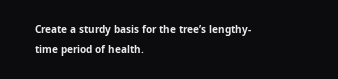Create a sturdy basis for the tree’s lengthy-time period of health.